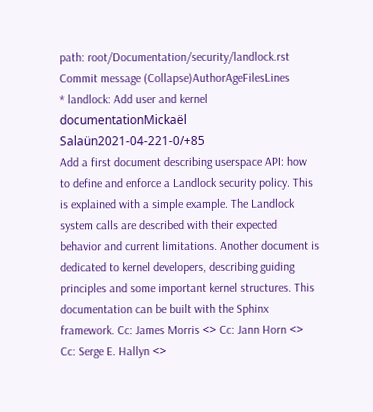path: root/Documentation/security/landlock.rst
Commit message (Collapse)AuthorAgeFilesLines
* landlock: Add user and kernel documentationMickaël Salaün2021-04-221-0/+85
Add a first document describing userspace API: how to define and enforce a Landlock security policy. This is explained with a simple example. The Landlock system calls are described with their expected behavior and current limitations. Another document is dedicated to kernel developers, describing guiding principles and some important kernel structures. This documentation can be built with the Sphinx framework. Cc: James Morris <> Cc: Jann Horn <> Cc: Serge E. Hallyn <>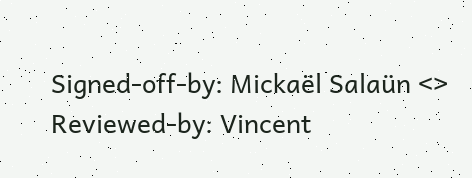Signed-off-by: Mickaël Salaün <> Reviewed-by: Vincent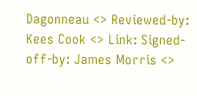Dagonneau <> Reviewed-by: Kees Cook <> Link: Signed-off-by: James Morris <>